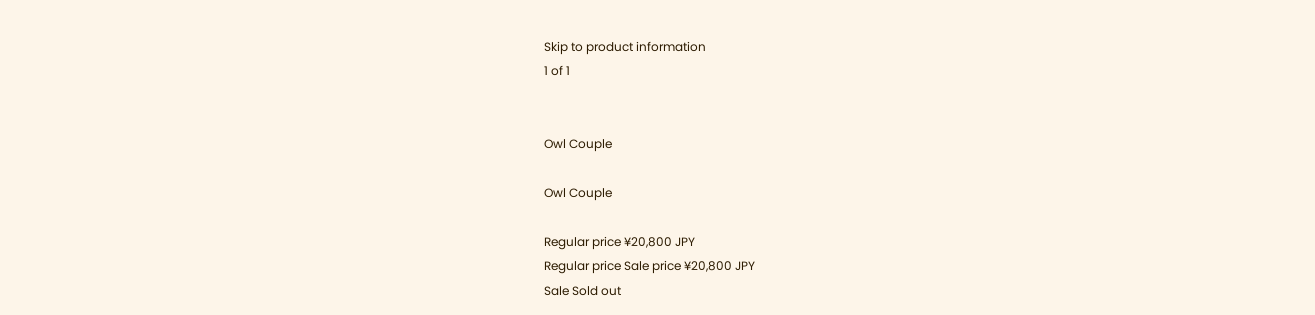Skip to product information
1 of 1


Owl Couple

Owl Couple

Regular price ¥20,800 JPY
Regular price Sale price ¥20,800 JPY
Sale Sold out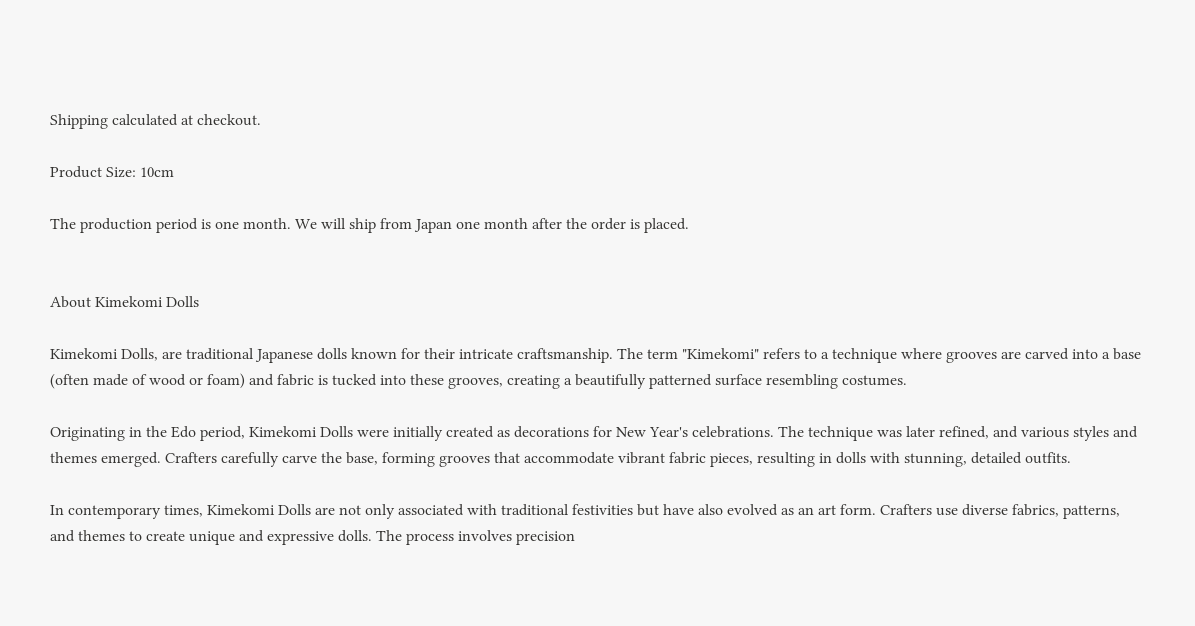Shipping calculated at checkout.

Product Size: 10cm

The production period is one month. We will ship from Japan one month after the order is placed.


About Kimekomi Dolls

Kimekomi Dolls, are traditional Japanese dolls known for their intricate craftsmanship. The term "Kimekomi" refers to a technique where grooves are carved into a base (often made of wood or foam) and fabric is tucked into these grooves, creating a beautifully patterned surface resembling costumes.

Originating in the Edo period, Kimekomi Dolls were initially created as decorations for New Year's celebrations. The technique was later refined, and various styles and themes emerged. Crafters carefully carve the base, forming grooves that accommodate vibrant fabric pieces, resulting in dolls with stunning, detailed outfits.

In contemporary times, Kimekomi Dolls are not only associated with traditional festivities but have also evolved as an art form. Crafters use diverse fabrics, patterns, and themes to create unique and expressive dolls. The process involves precision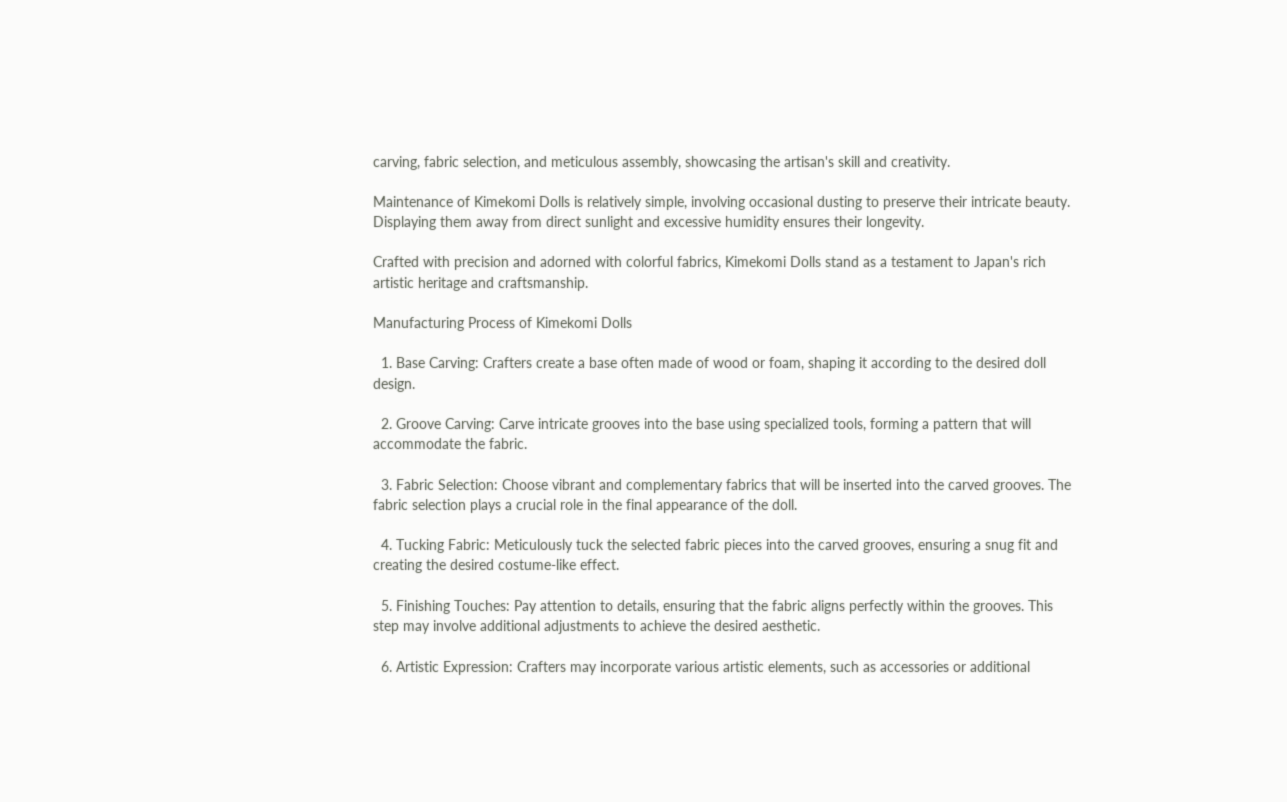carving, fabric selection, and meticulous assembly, showcasing the artisan's skill and creativity.

Maintenance of Kimekomi Dolls is relatively simple, involving occasional dusting to preserve their intricate beauty. Displaying them away from direct sunlight and excessive humidity ensures their longevity.

Crafted with precision and adorned with colorful fabrics, Kimekomi Dolls stand as a testament to Japan's rich artistic heritage and craftsmanship.

Manufacturing Process of Kimekomi Dolls

  1. Base Carving: Crafters create a base often made of wood or foam, shaping it according to the desired doll design.

  2. Groove Carving: Carve intricate grooves into the base using specialized tools, forming a pattern that will accommodate the fabric.

  3. Fabric Selection: Choose vibrant and complementary fabrics that will be inserted into the carved grooves. The fabric selection plays a crucial role in the final appearance of the doll.

  4. Tucking Fabric: Meticulously tuck the selected fabric pieces into the carved grooves, ensuring a snug fit and creating the desired costume-like effect.

  5. Finishing Touches: Pay attention to details, ensuring that the fabric aligns perfectly within the grooves. This step may involve additional adjustments to achieve the desired aesthetic.

  6. Artistic Expression: Crafters may incorporate various artistic elements, such as accessories or additional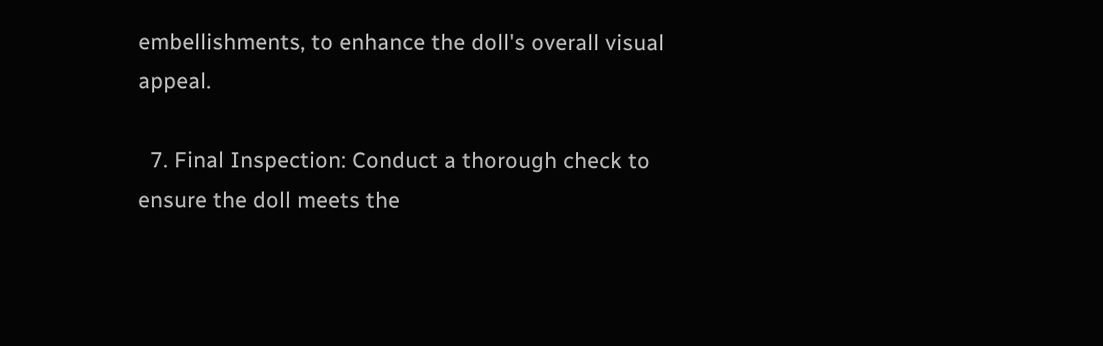embellishments, to enhance the doll's overall visual appeal.

  7. Final Inspection: Conduct a thorough check to ensure the doll meets the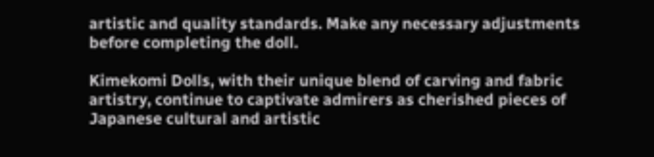artistic and quality standards. Make any necessary adjustments before completing the doll.

Kimekomi Dolls, with their unique blend of carving and fabric artistry, continue to captivate admirers as cherished pieces of Japanese cultural and artistic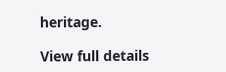heritage.

View full details